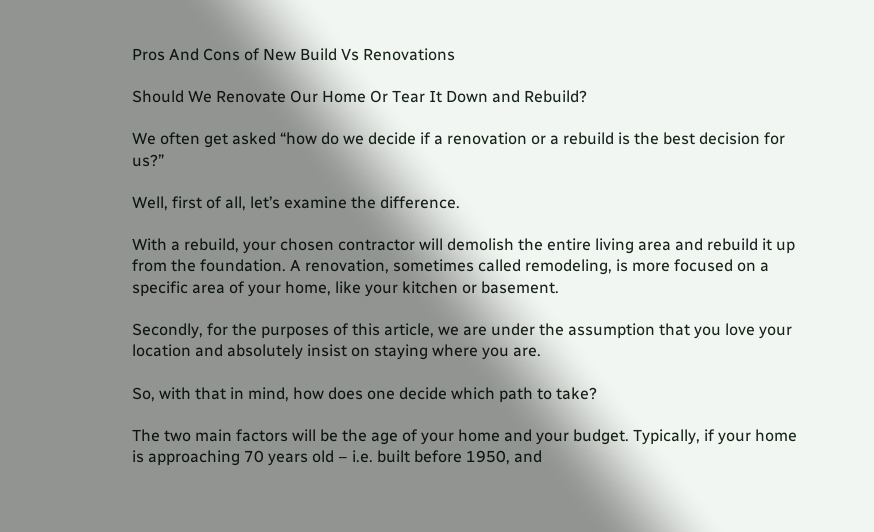Pros And Cons of New Build Vs Renovations

Should We Renovate Our Home Or Tear It Down and Rebuild?

We often get asked “how do we decide if a renovation or a rebuild is the best decision for us?”

Well, first of all, let’s examine the difference.

With a rebuild, your chosen contractor will demolish the entire living area and rebuild it up from the foundation. A renovation, sometimes called remodeling, is more focused on a specific area of your home, like your kitchen or basement.

Secondly, for the purposes of this article, we are under the assumption that you love your location and absolutely insist on staying where you are.

So, with that in mind, how does one decide which path to take?

The two main factors will be the age of your home and your budget. Typically, if your home is approaching 70 years old – i.e. built before 1950, and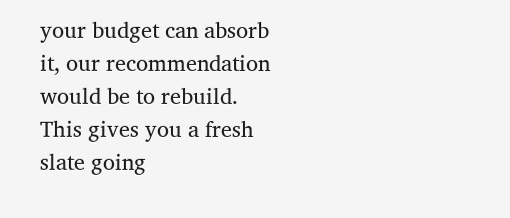your budget can absorb it, our recommendation would be to rebuild. This gives you a fresh slate going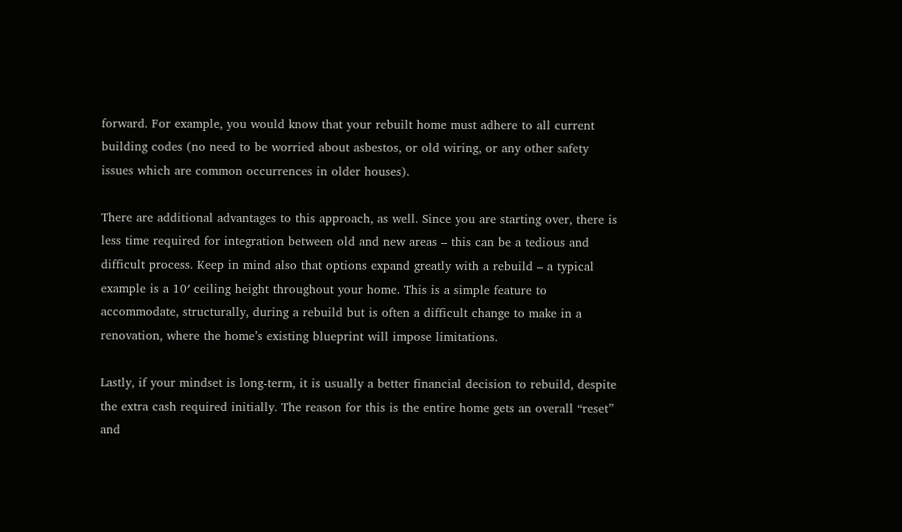forward. For example, you would know that your rebuilt home must adhere to all current building codes (no need to be worried about asbestos, or old wiring, or any other safety issues which are common occurrences in older houses).

There are additional advantages to this approach, as well. Since you are starting over, there is less time required for integration between old and new areas – this can be a tedious and difficult process. Keep in mind also that options expand greatly with a rebuild – a typical example is a 10′ ceiling height throughout your home. This is a simple feature to accommodate, structurally, during a rebuild but is often a difficult change to make in a renovation, where the home’s existing blueprint will impose limitations.

Lastly, if your mindset is long-term, it is usually a better financial decision to rebuild, despite the extra cash required initially. The reason for this is the entire home gets an overall “reset” and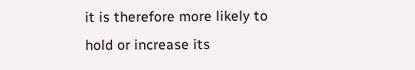it is therefore more likely to hold or increase its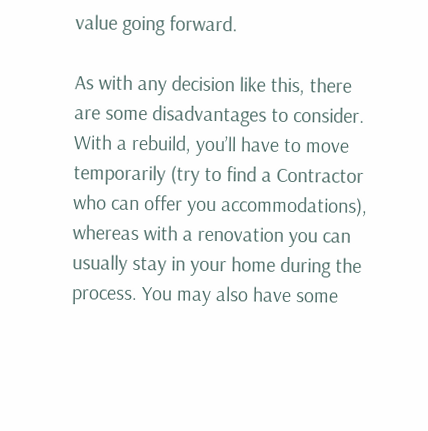value going forward.

As with any decision like this, there are some disadvantages to consider. With a rebuild, you’ll have to move temporarily (try to find a Contractor who can offer you accommodations), whereas with a renovation you can usually stay in your home during the process. You may also have some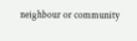neighbour or community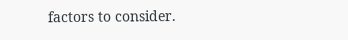factors to consider.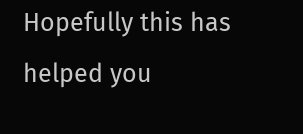Hopefully this has helped you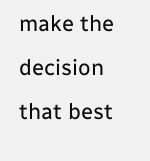make the decision that best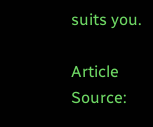suits you.

Article Source: